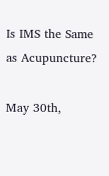Is IMS the Same as Acupuncture?

May 30th,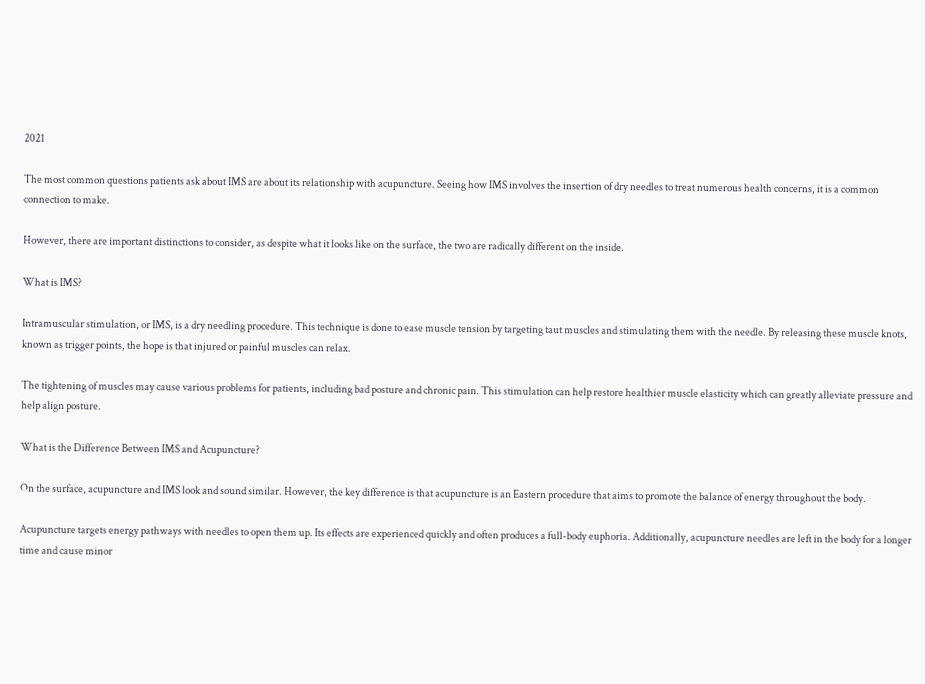2021

The most common questions patients ask about IMS are about its relationship with acupuncture. Seeing how IMS involves the insertion of dry needles to treat numerous health concerns, it is a common connection to make.

However, there are important distinctions to consider, as despite what it looks like on the surface, the two are radically different on the inside.

What is IMS?

Intramuscular stimulation, or IMS, is a dry needling procedure. This technique is done to ease muscle tension by targeting taut muscles and stimulating them with the needle. By releasing these muscle knots, known as trigger points, the hope is that injured or painful muscles can relax.

The tightening of muscles may cause various problems for patients, including bad posture and chronic pain. This stimulation can help restore healthier muscle elasticity which can greatly alleviate pressure and help align posture.

What is the Difference Between IMS and Acupuncture?

On the surface, acupuncture and IMS look and sound similar. However, the key difference is that acupuncture is an Eastern procedure that aims to promote the balance of energy throughout the body.

Acupuncture targets energy pathways with needles to open them up. Its effects are experienced quickly and often produces a full-body euphoria. Additionally, acupuncture needles are left in the body for a longer time and cause minor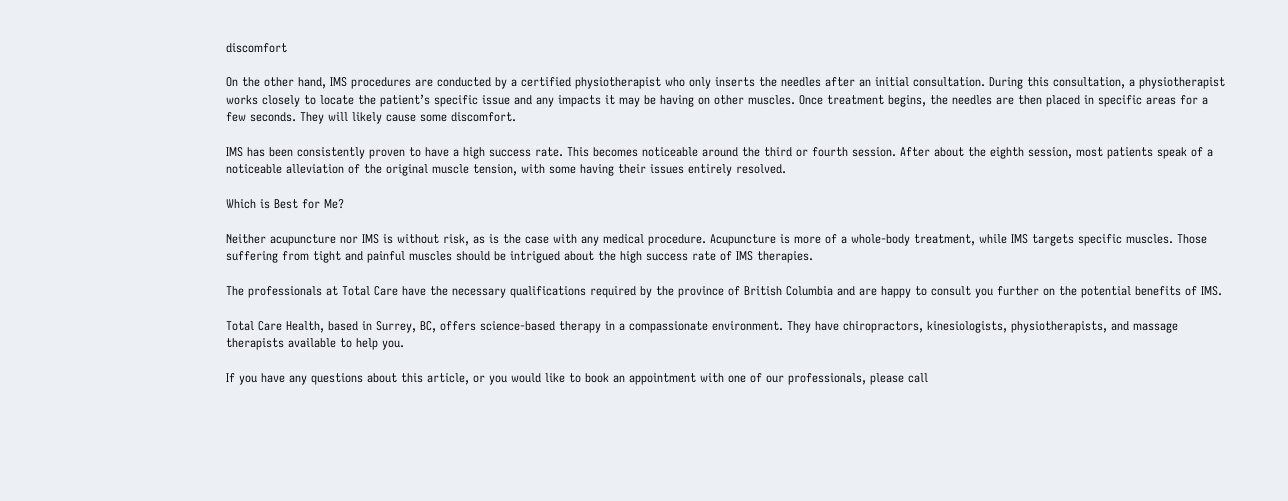discomfort

On the other hand, IMS procedures are conducted by a certified physiotherapist who only inserts the needles after an initial consultation. During this consultation, a physiotherapist works closely to locate the patient’s specific issue and any impacts it may be having on other muscles. Once treatment begins, the needles are then placed in specific areas for a few seconds. They will likely cause some discomfort.

IMS has been consistently proven to have a high success rate. This becomes noticeable around the third or fourth session. After about the eighth session, most patients speak of a noticeable alleviation of the original muscle tension, with some having their issues entirely resolved.

Which is Best for Me?

Neither acupuncture nor IMS is without risk, as is the case with any medical procedure. Acupuncture is more of a whole-body treatment, while IMS targets specific muscles. Those suffering from tight and painful muscles should be intrigued about the high success rate of IMS therapies.

The professionals at Total Care have the necessary qualifications required by the province of British Columbia and are happy to consult you further on the potential benefits of IMS.

Total Care Health, based in Surrey, BC, offers science-based therapy in a compassionate environment. They have chiropractors, kinesiologists, physiotherapists, and massage therapists available to help you.

If you have any questions about this article, or you would like to book an appointment with one of our professionals, please call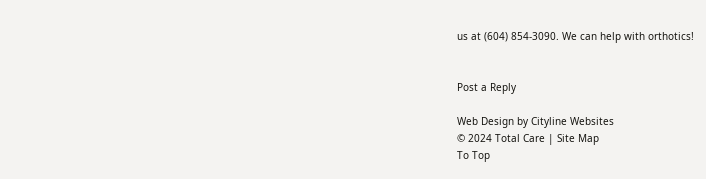us at (604) 854-3090. We can help with orthotics!


Post a Reply

Web Design by Cityline Websites
© 2024 Total Care | Site Map
To Top